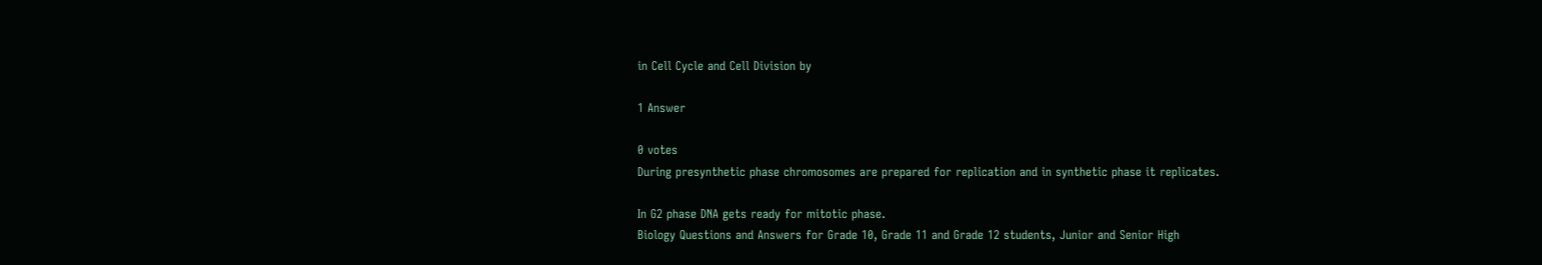in Cell Cycle and Cell Division by

1 Answer

0 votes
During presynthetic phase chromosomes are prepared for replication and in synthetic phase it replicates.

In G2 phase DNA gets ready for mitotic phase.
Biology Questions and Answers for Grade 10, Grade 11 and Grade 12 students, Junior and Senior High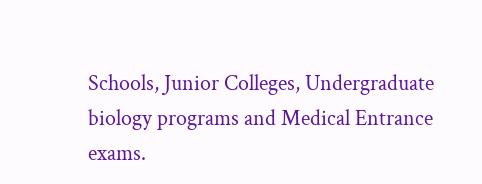Schools, Junior Colleges, Undergraduate biology programs and Medical Entrance exams.